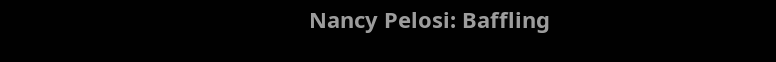Nancy Pelosi: Baffling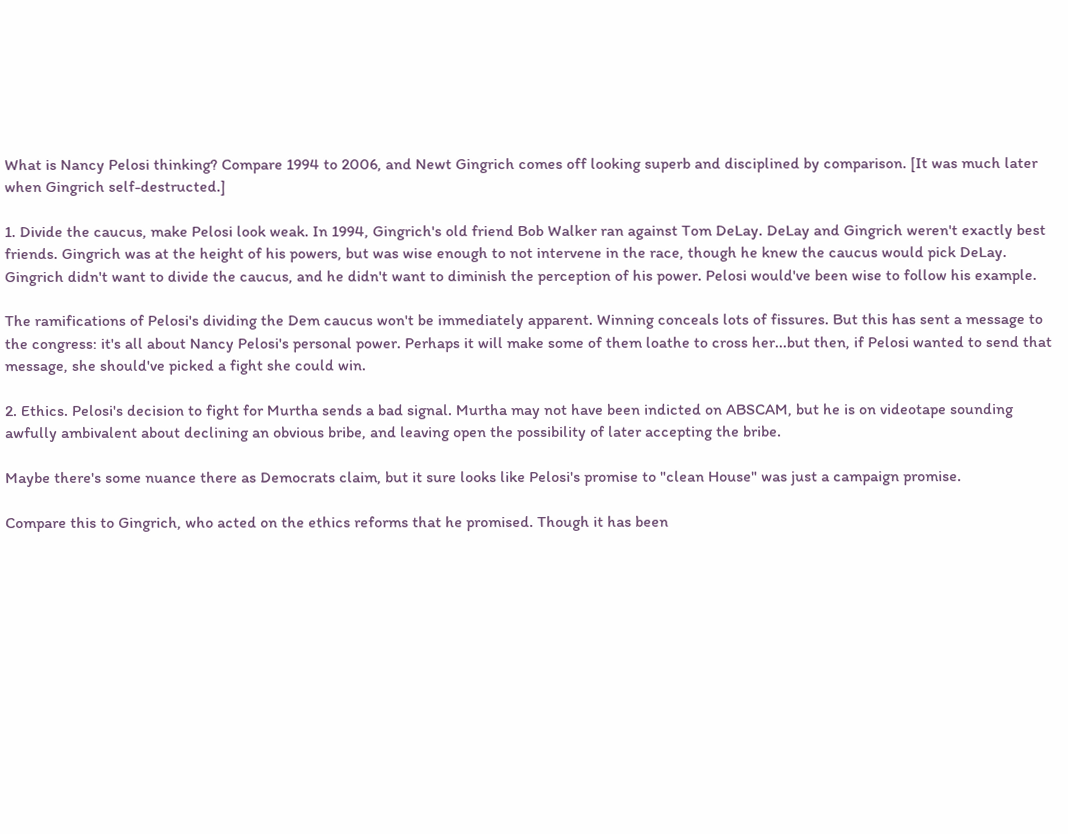What is Nancy Pelosi thinking? Compare 1994 to 2006, and Newt Gingrich comes off looking superb and disciplined by comparison. [It was much later when Gingrich self-destructed.]

1. Divide the caucus, make Pelosi look weak. In 1994, Gingrich's old friend Bob Walker ran against Tom DeLay. DeLay and Gingrich weren't exactly best friends. Gingrich was at the height of his powers, but was wise enough to not intervene in the race, though he knew the caucus would pick DeLay. Gingrich didn't want to divide the caucus, and he didn't want to diminish the perception of his power. Pelosi would've been wise to follow his example.

The ramifications of Pelosi's dividing the Dem caucus won't be immediately apparent. Winning conceals lots of fissures. But this has sent a message to the congress: it's all about Nancy Pelosi's personal power. Perhaps it will make some of them loathe to cross her...but then, if Pelosi wanted to send that message, she should've picked a fight she could win.

2. Ethics. Pelosi's decision to fight for Murtha sends a bad signal. Murtha may not have been indicted on ABSCAM, but he is on videotape sounding awfully ambivalent about declining an obvious bribe, and leaving open the possibility of later accepting the bribe.

Maybe there's some nuance there as Democrats claim, but it sure looks like Pelosi's promise to "clean House" was just a campaign promise.

Compare this to Gingrich, who acted on the ethics reforms that he promised. Though it has been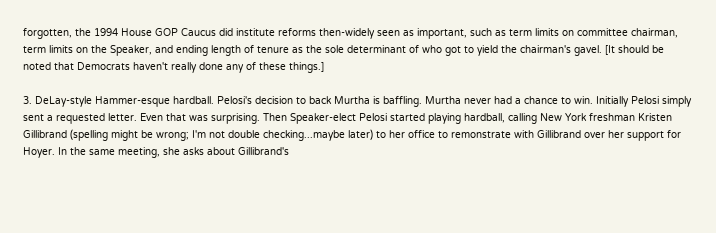forgotten, the 1994 House GOP Caucus did institute reforms then-widely seen as important, such as term limits on committee chairman, term limits on the Speaker, and ending length of tenure as the sole determinant of who got to yield the chairman's gavel. [It should be noted that Democrats haven't really done any of these things.]

3. DeLay-style Hammer-esque hardball. Pelosi's decision to back Murtha is baffling. Murtha never had a chance to win. Initially Pelosi simply sent a requested letter. Even that was surprising. Then Speaker-elect Pelosi started playing hardball, calling New York freshman Kristen Gillibrand (spelling might be wrong; I'm not double checking...maybe later) to her office to remonstrate with Gillibrand over her support for Hoyer. In the same meeting, she asks about Gillibrand's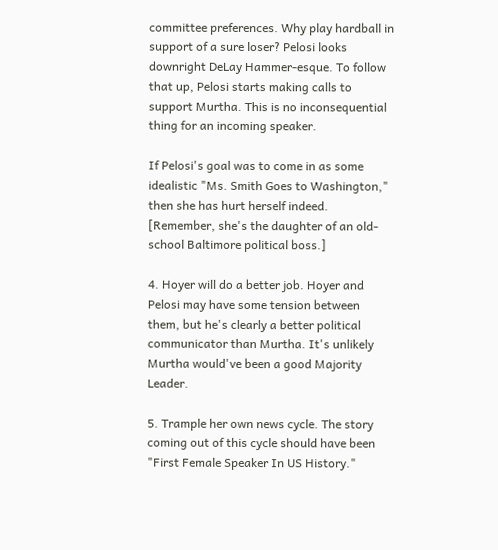committee preferences. Why play hardball in support of a sure loser? Pelosi looks downright DeLay Hammer-esque. To follow that up, Pelosi starts making calls to support Murtha. This is no inconsequential thing for an incoming speaker.

If Pelosi's goal was to come in as some idealistic "Ms. Smith Goes to Washington," then she has hurt herself indeed. [Remember, she's the daughter of an old-school Baltimore political boss.]

4. Hoyer will do a better job. Hoyer and Pelosi may have some tension between them, but he's clearly a better political communicator than Murtha. It's unlikely Murtha would've been a good Majority Leader.

5. Trample her own news cycle. The story coming out of this cycle should have been "First Female Speaker In US History."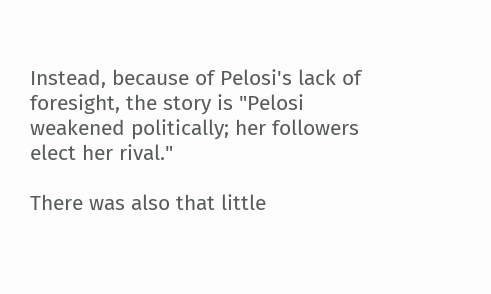Instead, because of Pelosi's lack of foresight, the story is "Pelosi weakened politically; her followers elect her rival."

There was also that little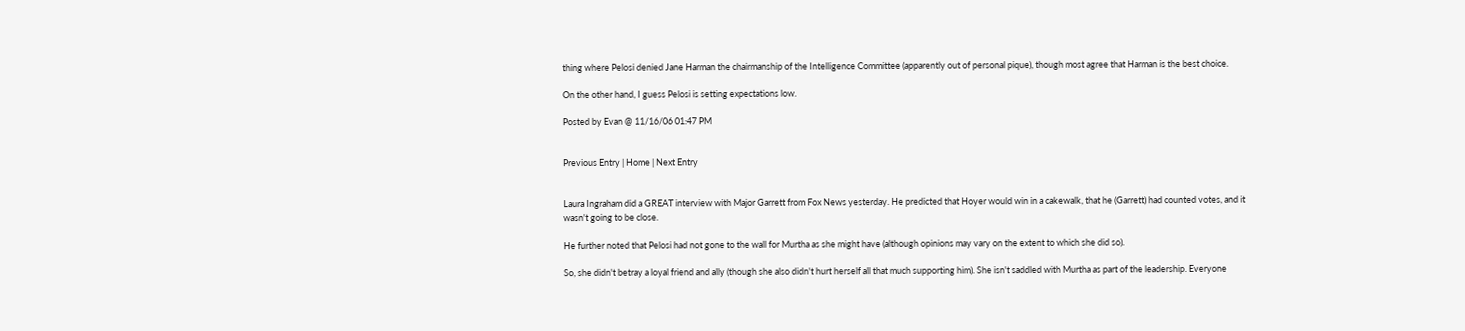thing where Pelosi denied Jane Harman the chairmanship of the Intelligence Committee (apparently out of personal pique), though most agree that Harman is the best choice.

On the other hand, I guess Pelosi is setting expectations low.

Posted by Evan @ 11/16/06 01:47 PM


Previous Entry | Home | Next Entry


Laura Ingraham did a GREAT interview with Major Garrett from Fox News yesterday. He predicted that Hoyer would win in a cakewalk, that he (Garrett) had counted votes, and it wasn't going to be close.

He further noted that Pelosi had not gone to the wall for Murtha as she might have (although opinions may vary on the extent to which she did so).

So, she didn't betray a loyal friend and ally (though she also didn't hurt herself all that much supporting him). She isn't saddled with Murtha as part of the leadership. Everyone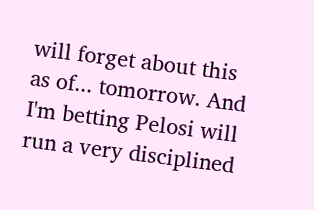will forget about this as of... tomorrow. And I'm betting Pelosi will run a very disciplined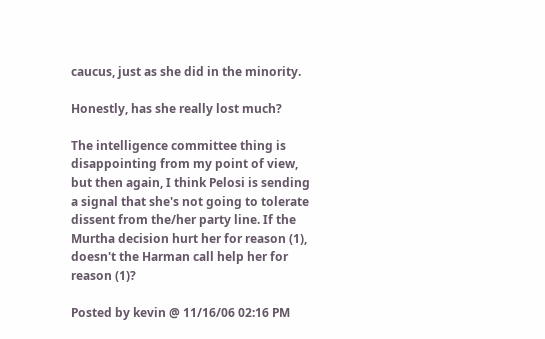caucus, just as she did in the minority.

Honestly, has she really lost much?

The intelligence committee thing is disappointing from my point of view, but then again, I think Pelosi is sending a signal that she's not going to tolerate dissent from the/her party line. If the Murtha decision hurt her for reason (1), doesn't the Harman call help her for reason (1)?

Posted by kevin @ 11/16/06 02:16 PM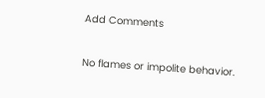Add Comments

No flames or impolite behavior.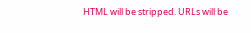HTML will be stripped. URLs will be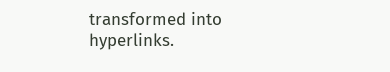transformed into hyperlinks.